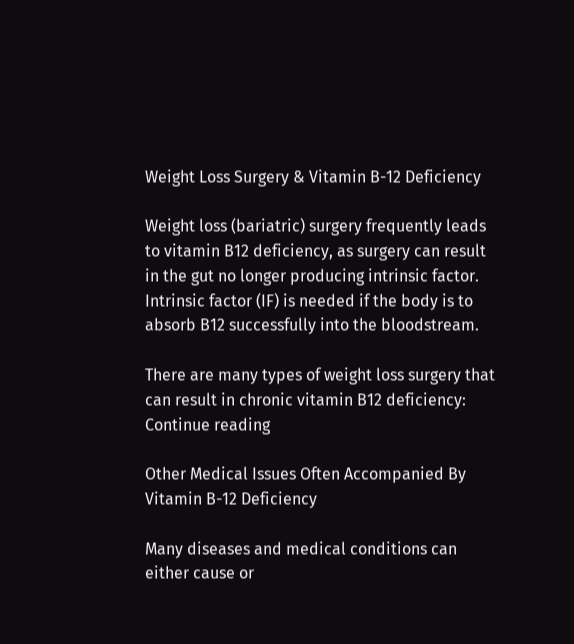Weight Loss Surgery & Vitamin B-12 Deficiency

Weight loss (bariatric) surgery frequently leads to vitamin B12 deficiency, as surgery can result in the gut no longer producing intrinsic factor. Intrinsic factor (IF) is needed if the body is to absorb B12 successfully into the bloodstream.

There are many types of weight loss surgery that can result in chronic vitamin B12 deficiency: Continue reading

Other Medical Issues Often Accompanied By Vitamin B-12 Deficiency

Many diseases and medical conditions can either cause or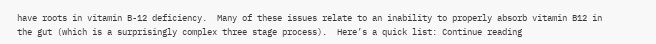have roots in vitamin B-12 deficiency.  Many of these issues relate to an inability to properly absorb vitamin B12 in the gut (which is a surprisingly complex three stage process).  Here’s a quick list: Continue reading